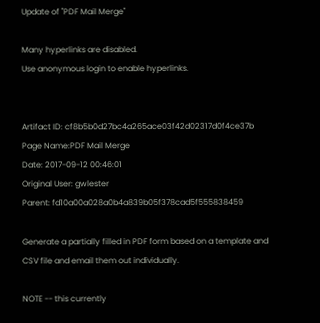Update of "PDF Mail Merge"

Many hyperlinks are disabled.
Use anonymous login to enable hyperlinks.


Artifact ID: cf8b5b0d27bc4a265ace03f42d02317d0f4ce37b
Page Name:PDF Mail Merge
Date: 2017-09-12 00:46:01
Original User: gwlester
Parent: fd10a00a028a0b4a839b05f378cad5f555838459

Generate a partially filled in PDF form based on a template and CSV file and email them out individually.

NOTE -- this currently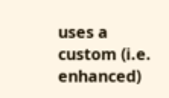uses a custom (i.e. enhanced)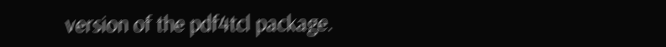version of the pdf4tcl package.